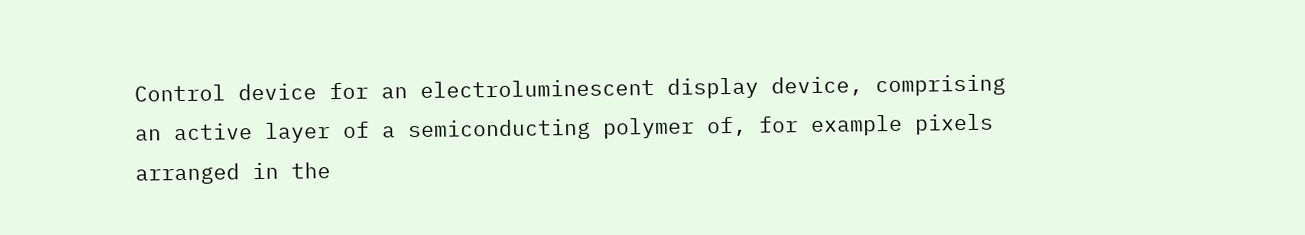Control device for an electroluminescent display device, comprising an active layer of a semiconducting polymer of, for example pixels arranged in the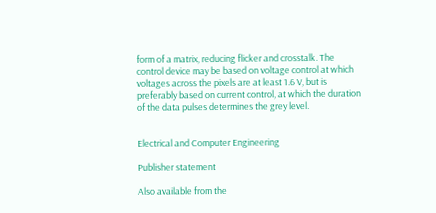form of a matrix, reducing flicker and crosstalk. The control device may be based on voltage control at which voltages across the pixels are at least 1.6 V, but is preferably based on current control, at which the duration of the data pulses determines the grey level.


Electrical and Computer Engineering

Publisher statement

Also available from the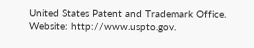United States Patent and Trademark Office. Website: http://www.uspto.gov.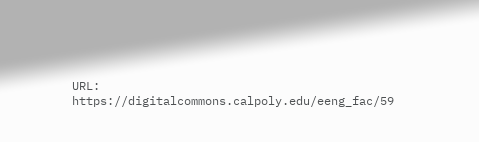URL: https://digitalcommons.calpoly.edu/eeng_fac/59